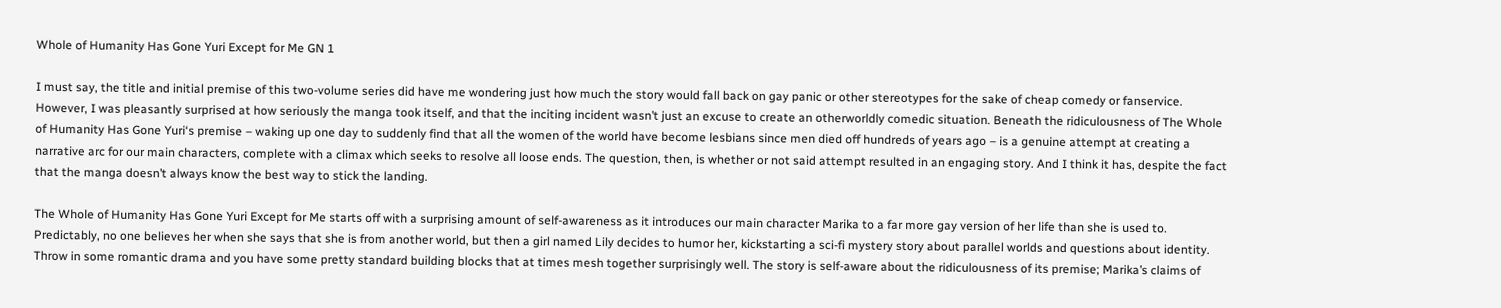Whole of Humanity Has Gone Yuri Except for Me GN 1

I must say, the title and initial premise of this two-volume series did have me wondering just how much the story would fall back on gay panic or other stereotypes for the sake of cheap comedy or fanservice. However, I was pleasantly surprised at how seriously the manga took itself, and that the inciting incident wasn’t just an excuse to create an otherworldly comedic situation. Beneath the ridiculousness of The Whole of Humanity Has Gone Yuri‘s premise – waking up one day to suddenly find that all the women of the world have become lesbians since men died off hundreds of years ago – is a genuine attempt at creating a narrative arc for our main characters, complete with a climax which seeks to resolve all loose ends. The question, then, is whether or not said attempt resulted in an engaging story. And I think it has, despite the fact that the manga doesn’t always know the best way to stick the landing.

The Whole of Humanity Has Gone Yuri Except for Me starts off with a surprising amount of self-awareness as it introduces our main character Marika to a far more gay version of her life than she is used to. Predictably, no one believes her when she says that she is from another world, but then a girl named Lily decides to humor her, kickstarting a sci-fi mystery story about parallel worlds and questions about identity. Throw in some romantic drama and you have some pretty standard building blocks that at times mesh together surprisingly well. The story is self-aware about the ridiculousness of its premise; Marika’s claims of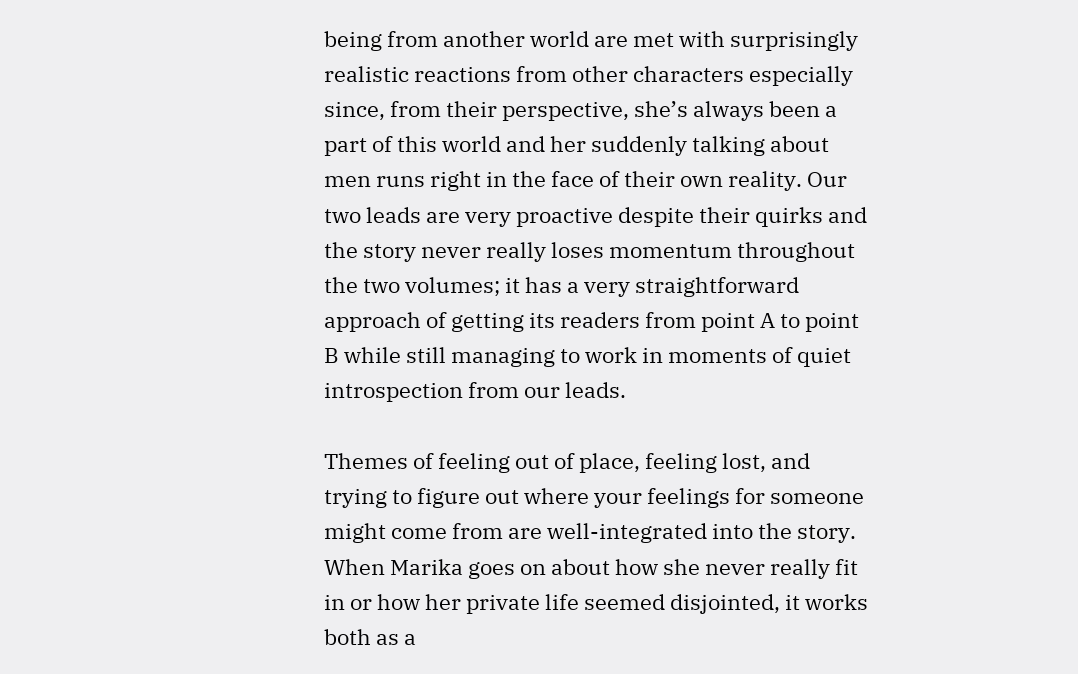being from another world are met with surprisingly realistic reactions from other characters especially since, from their perspective, she’s always been a part of this world and her suddenly talking about men runs right in the face of their own reality. Our two leads are very proactive despite their quirks and the story never really loses momentum throughout the two volumes; it has a very straightforward approach of getting its readers from point A to point B while still managing to work in moments of quiet introspection from our leads.

Themes of feeling out of place, feeling lost, and trying to figure out where your feelings for someone might come from are well-integrated into the story. When Marika goes on about how she never really fit in or how her private life seemed disjointed, it works both as a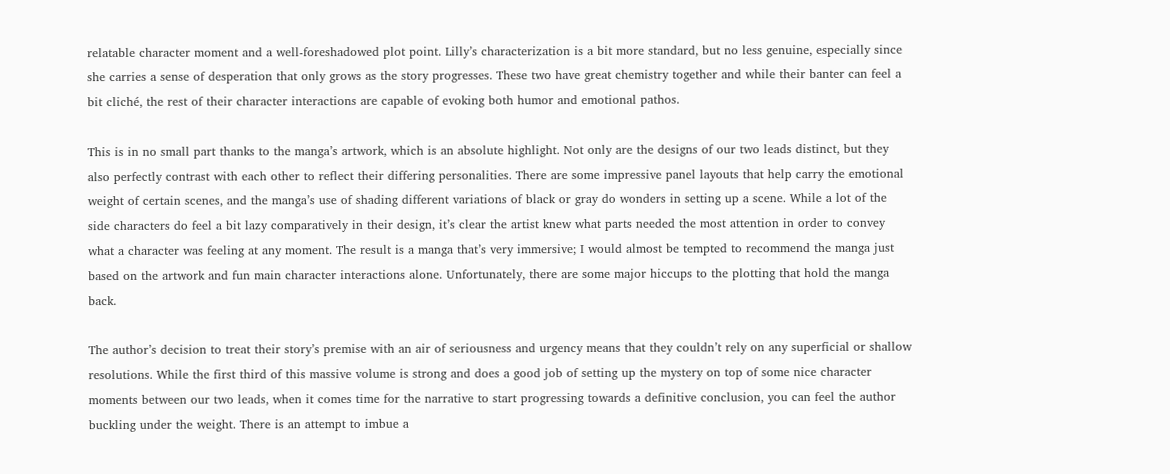relatable character moment and a well-foreshadowed plot point. Lilly’s characterization is a bit more standard, but no less genuine, especially since she carries a sense of desperation that only grows as the story progresses. These two have great chemistry together and while their banter can feel a bit cliché, the rest of their character interactions are capable of evoking both humor and emotional pathos.

This is in no small part thanks to the manga’s artwork, which is an absolute highlight. Not only are the designs of our two leads distinct, but they also perfectly contrast with each other to reflect their differing personalities. There are some impressive panel layouts that help carry the emotional weight of certain scenes, and the manga’s use of shading different variations of black or gray do wonders in setting up a scene. While a lot of the side characters do feel a bit lazy comparatively in their design, it’s clear the artist knew what parts needed the most attention in order to convey what a character was feeling at any moment. The result is a manga that’s very immersive; I would almost be tempted to recommend the manga just based on the artwork and fun main character interactions alone. Unfortunately, there are some major hiccups to the plotting that hold the manga back.

The author’s decision to treat their story’s premise with an air of seriousness and urgency means that they couldn’t rely on any superficial or shallow resolutions. While the first third of this massive volume is strong and does a good job of setting up the mystery on top of some nice character moments between our two leads, when it comes time for the narrative to start progressing towards a definitive conclusion, you can feel the author buckling under the weight. There is an attempt to imbue a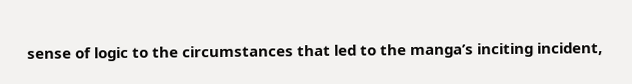sense of logic to the circumstances that led to the manga’s inciting incident,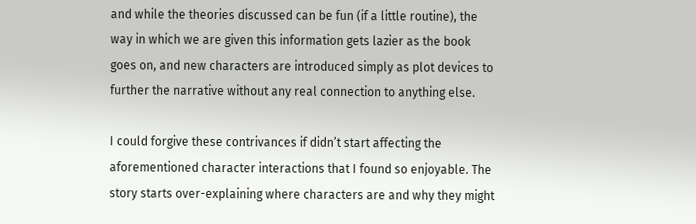and while the theories discussed can be fun (if a little routine), the way in which we are given this information gets lazier as the book goes on, and new characters are introduced simply as plot devices to further the narrative without any real connection to anything else.

I could forgive these contrivances if didn’t start affecting the aforementioned character interactions that I found so enjoyable. The story starts over-explaining where characters are and why they might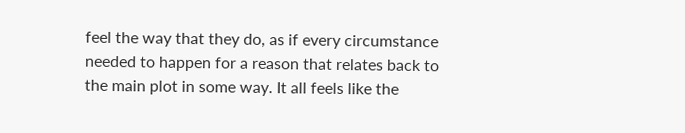feel the way that they do, as if every circumstance needed to happen for a reason that relates back to the main plot in some way. It all feels like the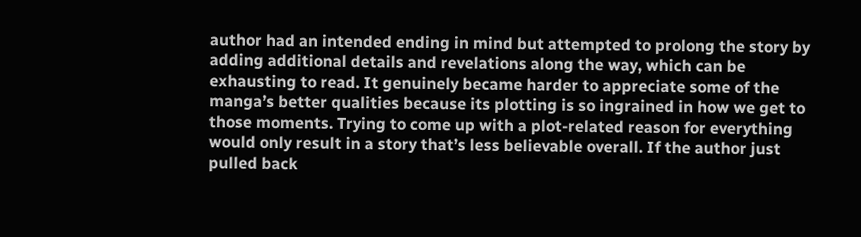author had an intended ending in mind but attempted to prolong the story by adding additional details and revelations along the way, which can be exhausting to read. It genuinely became harder to appreciate some of the manga’s better qualities because its plotting is so ingrained in how we get to those moments. Trying to come up with a plot-related reason for everything would only result in a story that’s less believable overall. If the author just pulled back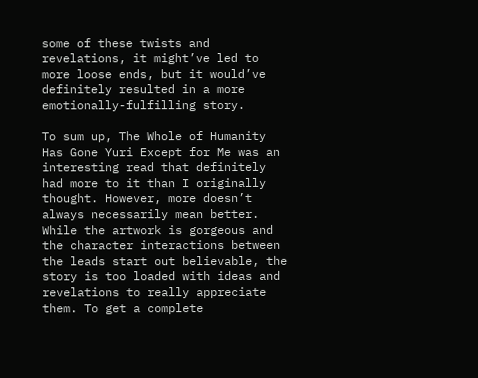some of these twists and revelations, it might’ve led to more loose ends, but it would’ve definitely resulted in a more emotionally-fulfilling story.

To sum up, The Whole of Humanity Has Gone Yuri Except for Me was an interesting read that definitely had more to it than I originally thought. However, more doesn’t always necessarily mean better. While the artwork is gorgeous and the character interactions between the leads start out believable, the story is too loaded with ideas and revelations to really appreciate them. To get a complete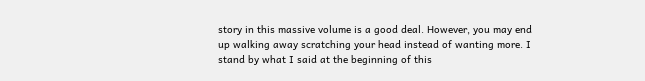story in this massive volume is a good deal. However, you may end up walking away scratching your head instead of wanting more. I stand by what I said at the beginning of this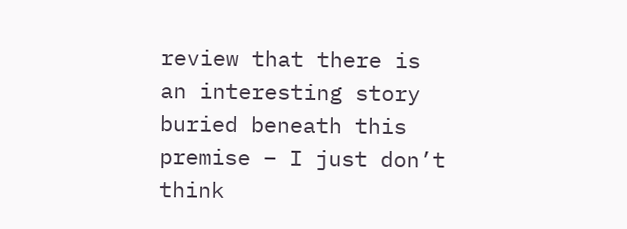review that there is an interesting story buried beneath this premise – I just don’t think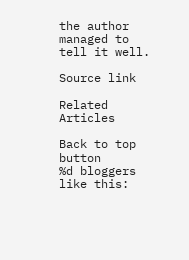the author managed to tell it well.

Source link

Related Articles

Back to top button
%d bloggers like this: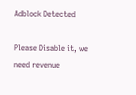Adblock Detected

Please Disable it, we need revenue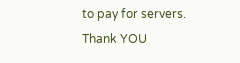to pay for servers. Thank YOU